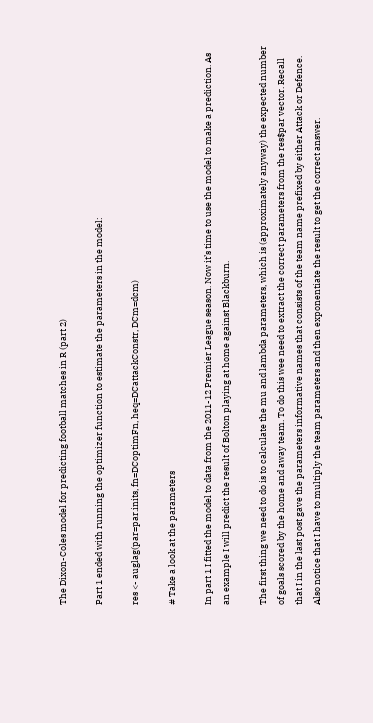The Dixon-Coles model for predicting football matches in R (part 2)

Part 1 ended with running the optimizer function to estimate the parameters in the model:

res <- auglag(par=par.inits, fn=DCoptimFn, heq=DCattackConstr, DCm=dcm)

# Take a look at the parameters

In part 1 I fitted the model to data from the 2011-12 Premier League season. Now it’s time to use the model to make a prediction. As an example I will predict the result of Bolton playing at home against Blackburn.

The first thing we need to do is to calculate the mu and lambda parameters, which is (approximately anyway) the expected number of goals scored by the home and away team. To do this wee need to extract the correct parameters from the res$par vector. Recall that I in the last post gave the parameters informative names that consists of the team name prefixed by either Attack or Defence.
Also notice that I have to multiply the team parameters and then exponentiate the result to get the correct answer.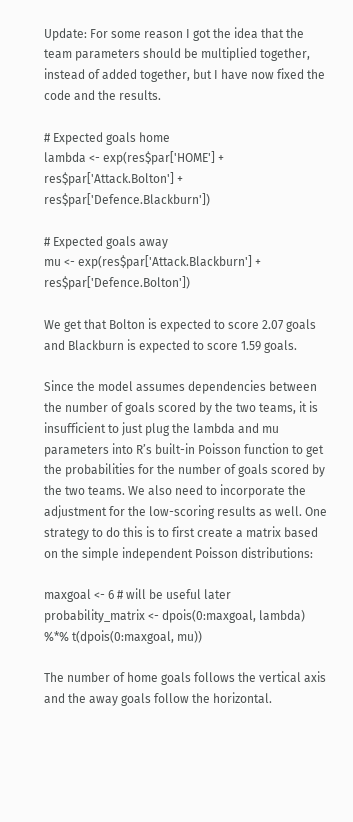Update: For some reason I got the idea that the team parameters should be multiplied together, instead of added together, but I have now fixed the code and the results.

# Expected goals home
lambda <- exp(res$par['HOME'] + res$par['Attack.Bolton'] + res$par['Defence.Blackburn'])

# Expected goals away
mu <- exp(res$par['Attack.Blackburn'] + res$par['Defence.Bolton'])

We get that Bolton is expected to score 2.07 goals and Blackburn is expected to score 1.59 goals.

Since the model assumes dependencies between the number of goals scored by the two teams, it is insufficient to just plug the lambda and mu parameters into R’s built-in Poisson function to get the probabilities for the number of goals scored by the two teams. We also need to incorporate the adjustment for the low-scoring results as well. One strategy to do this is to first create a matrix based on the simple independent Poisson distributions:

maxgoal <- 6 # will be useful later
probability_matrix <- dpois(0:maxgoal, lambda) %*% t(dpois(0:maxgoal, mu))

The number of home goals follows the vertical axis and the away goals follow the horizontal.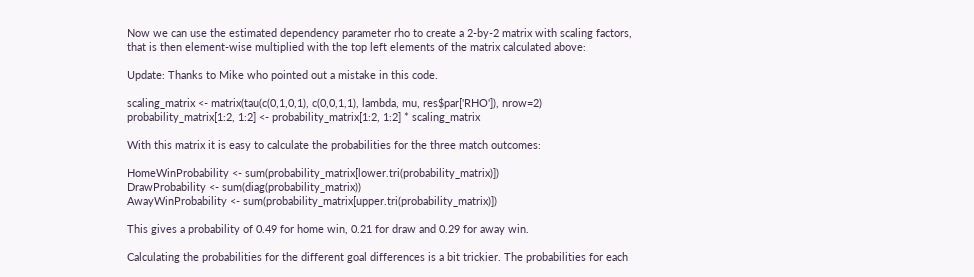Now we can use the estimated dependency parameter rho to create a 2-by-2 matrix with scaling factors, that is then element-wise multiplied with the top left elements of the matrix calculated above:

Update: Thanks to Mike who pointed out a mistake in this code.

scaling_matrix <- matrix(tau(c(0,1,0,1), c(0,0,1,1), lambda, mu, res$par['RHO']), nrow=2)
probability_matrix[1:2, 1:2] <- probability_matrix[1:2, 1:2] * scaling_matrix

With this matrix it is easy to calculate the probabilities for the three match outcomes:

HomeWinProbability <- sum(probability_matrix[lower.tri(probability_matrix)])
DrawProbability <- sum(diag(probability_matrix))
AwayWinProbability <- sum(probability_matrix[upper.tri(probability_matrix)])

This gives a probability of 0.49 for home win, 0.21 for draw and 0.29 for away win.

Calculating the probabilities for the different goal differences is a bit trickier. The probabilities for each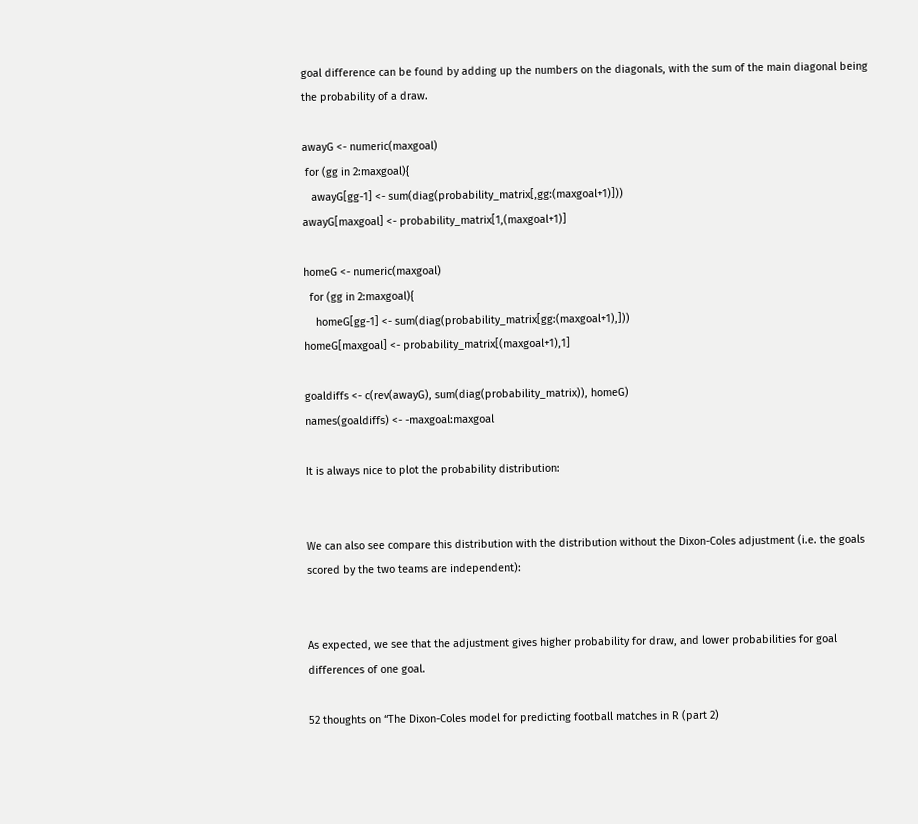goal difference can be found by adding up the numbers on the diagonals, with the sum of the main diagonal being the probability of a draw.

awayG <- numeric(maxgoal)
 for (gg in 2:maxgoal){
   awayG[gg-1] <- sum(diag(probability_matrix[,gg:(maxgoal+1)]))
awayG[maxgoal] <- probability_matrix[1,(maxgoal+1)]

homeG <- numeric(maxgoal)
  for (gg in 2:maxgoal){
    homeG[gg-1] <- sum(diag(probability_matrix[gg:(maxgoal+1),]))
homeG[maxgoal] <- probability_matrix[(maxgoal+1),1]

goaldiffs <- c(rev(awayG), sum(diag(probability_matrix)), homeG)
names(goaldiffs) <- -maxgoal:maxgoal

It is always nice to plot the probability distribution:


We can also see compare this distribution with the distribution without the Dixon-Coles adjustment (i.e. the goals scored by the two teams are independent):


As expected, we see that the adjustment gives higher probability for draw, and lower probabilities for goal differences of one goal.

52 thoughts on “The Dixon-Coles model for predicting football matches in R (part 2)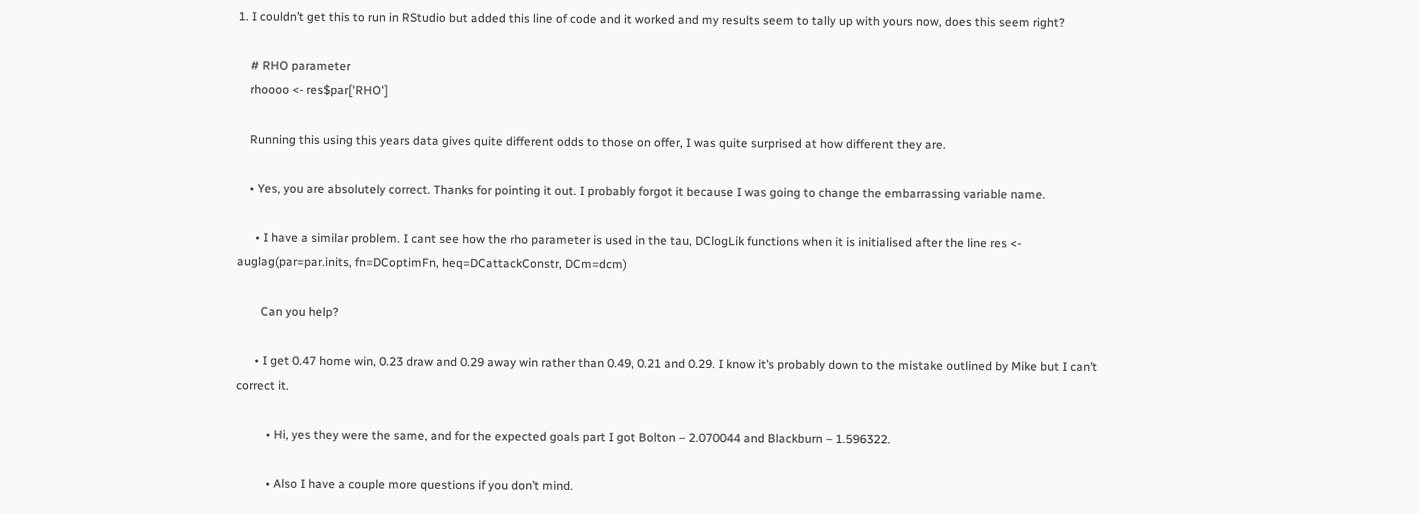1. I couldn’t get this to run in RStudio but added this line of code and it worked and my results seem to tally up with yours now, does this seem right?

    # RHO parameter
    rhoooo <- res$par['RHO']

    Running this using this years data gives quite different odds to those on offer, I was quite surprised at how different they are.

    • Yes, you are absolutely correct. Thanks for pointing it out. I probably forgot it because I was going to change the embarrassing variable name.

      • I have a similar problem. I cant see how the rho parameter is used in the tau, DClogLik functions when it is initialised after the line res <- auglag(par=par.inits, fn=DCoptimFn, heq=DCattackConstr, DCm=dcm)

        Can you help?

      • I get 0.47 home win, 0.23 draw and 0.29 away win rather than 0.49, 0.21 and 0.29. I know it’s probably down to the mistake outlined by Mike but I can’t correct it.

          • Hi, yes they were the same, and for the expected goals part I got Bolton – 2.070044 and Blackburn – 1.596322.

          • Also I have a couple more questions if you don’t mind.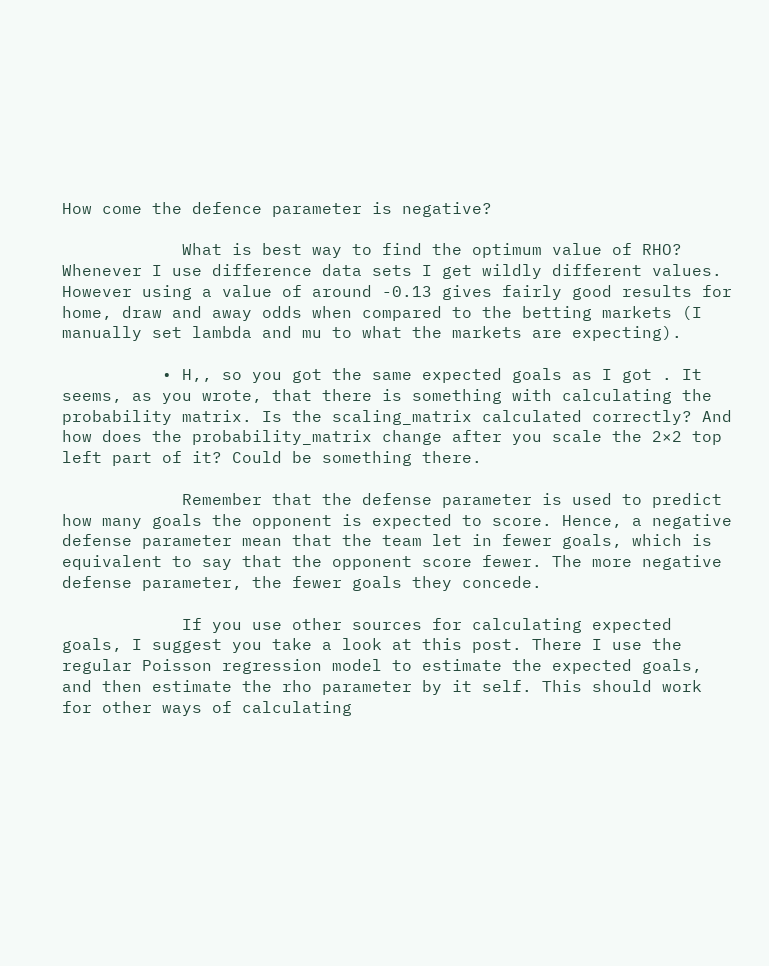How come the defence parameter is negative?

            What is best way to find the optimum value of RHO? Whenever I use difference data sets I get wildly different values. However using a value of around -0.13 gives fairly good results for home, draw and away odds when compared to the betting markets (I manually set lambda and mu to what the markets are expecting).

          • H,, so you got the same expected goals as I got . It seems, as you wrote, that there is something with calculating the probability matrix. Is the scaling_matrix calculated correctly? And how does the probability_matrix change after you scale the 2×2 top left part of it? Could be something there.

            Remember that the defense parameter is used to predict how many goals the opponent is expected to score. Hence, a negative defense parameter mean that the team let in fewer goals, which is equivalent to say that the opponent score fewer. The more negative defense parameter, the fewer goals they concede.

            If you use other sources for calculating expected goals, I suggest you take a look at this post. There I use the regular Poisson regression model to estimate the expected goals, and then estimate the rho parameter by it self. This should work for other ways of calculating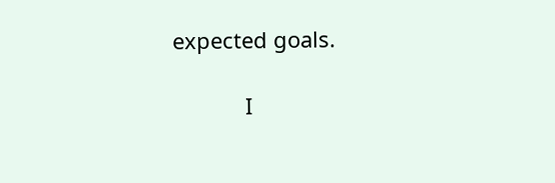expected goals.

            I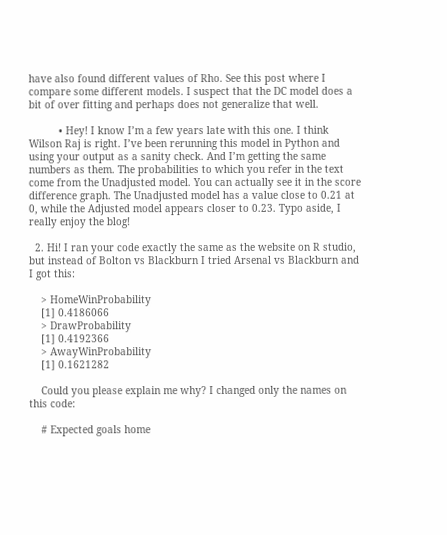have also found different values of Rho. See this post where I compare some different models. I suspect that the DC model does a bit of over fitting and perhaps does not generalize that well.

          • Hey! I know I’m a few years late with this one. I think Wilson Raj is right. I’ve been rerunning this model in Python and using your output as a sanity check. And I’m getting the same numbers as them. The probabilities to which you refer in the text come from the Unadjusted model. You can actually see it in the score difference graph. The Unadjusted model has a value close to 0.21 at 0, while the Adjusted model appears closer to 0.23. Typo aside, I really enjoy the blog!

  2. Hi! I ran your code exactly the same as the website on R studio, but instead of Bolton vs Blackburn I tried Arsenal vs Blackburn and I got this:

    > HomeWinProbability
    [1] 0.4186066
    > DrawProbability
    [1] 0.4192366
    > AwayWinProbability
    [1] 0.1621282

    Could you please explain me why? I changed only the names on this code:

    # Expected goals home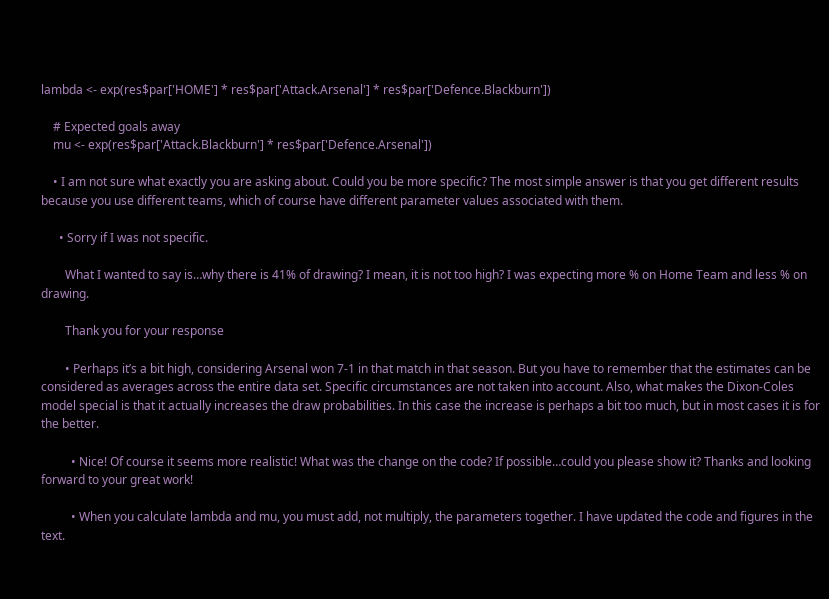lambda <- exp(res$par['HOME'] * res$par['Attack.Arsenal'] * res$par['Defence.Blackburn'])

    # Expected goals away
    mu <- exp(res$par['Attack.Blackburn'] * res$par['Defence.Arsenal'])

    • I am not sure what exactly you are asking about. Could you be more specific? The most simple answer is that you get different results because you use different teams, which of course have different parameter values associated with them.

      • Sorry if I was not specific.

        What I wanted to say is…why there is 41% of drawing? I mean, it is not too high? I was expecting more % on Home Team and less % on drawing.

        Thank you for your response

        • Perhaps it’s a bit high, considering Arsenal won 7-1 in that match in that season. But you have to remember that the estimates can be considered as averages across the entire data set. Specific circumstances are not taken into account. Also, what makes the Dixon-Coles model special is that it actually increases the draw probabilities. In this case the increase is perhaps a bit too much, but in most cases it is for the better.

          • Nice! Of course it seems more realistic! What was the change on the code? If possible…could you please show it? Thanks and looking forward to your great work!

          • When you calculate lambda and mu, you must add, not multiply, the parameters together. I have updated the code and figures in the text.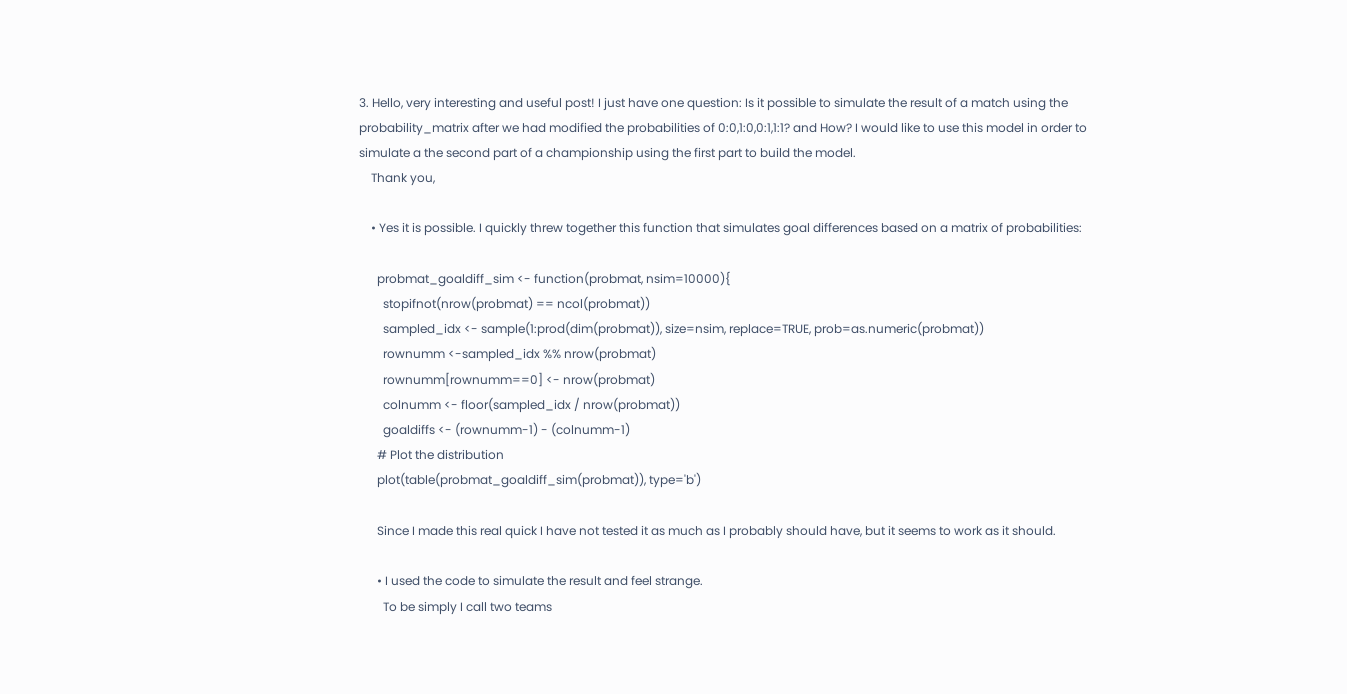3. Hello, very interesting and useful post! I just have one question: Is it possible to simulate the result of a match using the probability_matrix after we had modified the probabilities of 0:0,1:0,0:1,1:1? and How? I would like to use this model in order to simulate a the second part of a championship using the first part to build the model.
    Thank you,

    • Yes it is possible. I quickly threw together this function that simulates goal differences based on a matrix of probabilities:

      probmat_goaldiff_sim <- function(probmat, nsim=10000){
        stopifnot(nrow(probmat) == ncol(probmat))
        sampled_idx <- sample(1:prod(dim(probmat)), size=nsim, replace=TRUE, prob=as.numeric(probmat))
        rownumm <-sampled_idx %% nrow(probmat)
        rownumm[rownumm==0] <- nrow(probmat)
        colnumm <- floor(sampled_idx / nrow(probmat))
        goaldiffs <- (rownumm-1) - (colnumm-1)
      # Plot the distribution
      plot(table(probmat_goaldiff_sim(probmat)), type='b')

      Since I made this real quick I have not tested it as much as I probably should have, but it seems to work as it should.

      • I used the code to simulate the result and feel strange.
        To be simply I call two teams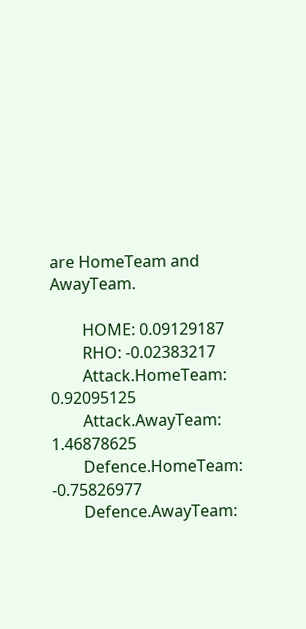are HomeTeam and AwayTeam.

        HOME: 0.09129187
        RHO: -0.02383217
        Attack.HomeTeam: 0.92095125
        Attack.AwayTeam: 1.46878625
        Defence.HomeTeam: -0.75826977
        Defence.AwayTeam: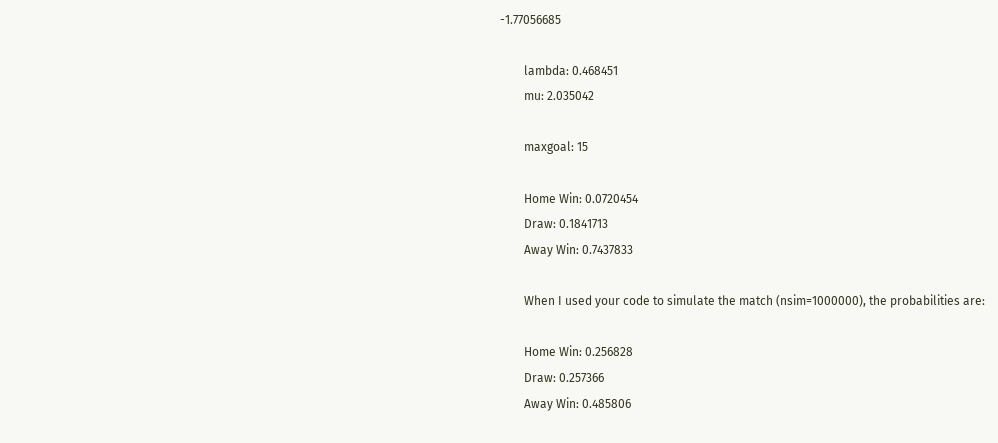-1.77056685

        lambda: 0.468451
        mu: 2.035042

        maxgoal: 15

        Home Win: 0.0720454
        Draw: 0.1841713
        Away Win: 0.7437833

        When I used your code to simulate the match (nsim=1000000), the probabilities are:

        Home Win: 0.256828
        Draw: 0.257366
        Away Win: 0.485806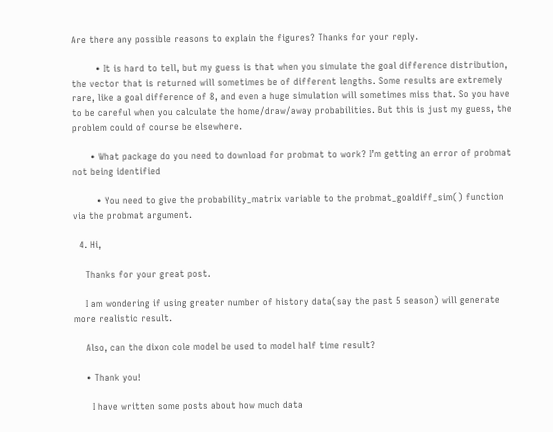Are there any possible reasons to explain the figures? Thanks for your reply.

        • It is hard to tell, but my guess is that when you simulate the goal difference distribution, the vector that is returned will sometimes be of different lengths. Some results are extremely rare, like a goal difference of 8, and even a huge simulation will sometimes miss that. So you have to be careful when you calculate the home/draw/away probabilities. But this is just my guess, the problem could of course be elsewhere.

      • What package do you need to download for probmat to work? I’m getting an error of probmat not being identified

        • You need to give the probability_matrix variable to the probmat_goaldiff_sim() function via the probmat argument.

  4. Hi,

    Thanks for your great post.

    I am wondering if using greater number of history data(say the past 5 season) will generate more realistic result.

    Also, can the dixon cole model be used to model half time result?

    • Thank you!

      I have written some posts about how much data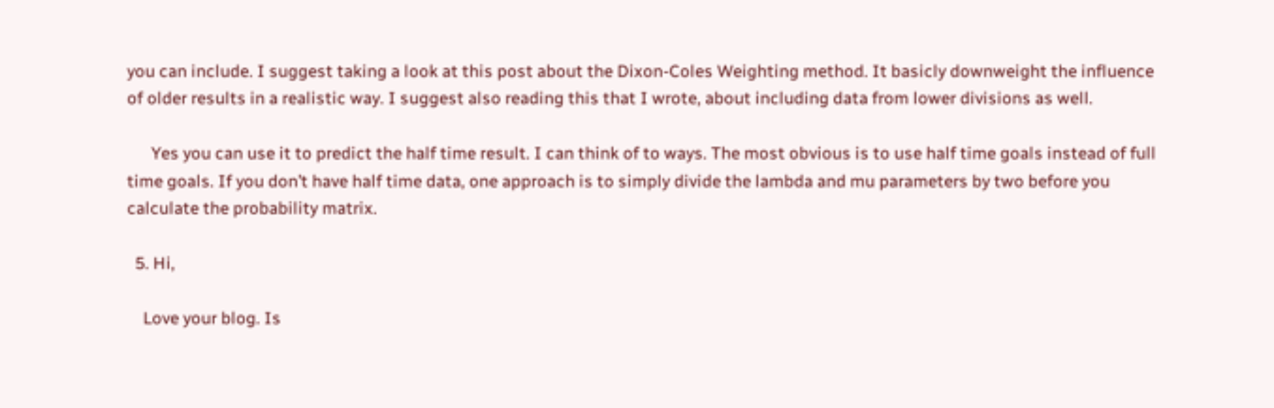you can include. I suggest taking a look at this post about the Dixon-Coles Weighting method. It basicly downweight the influence of older results in a realistic way. I suggest also reading this that I wrote, about including data from lower divisions as well.

      Yes you can use it to predict the half time result. I can think of to ways. The most obvious is to use half time goals instead of full time goals. If you don’t have half time data, one approach is to simply divide the lambda and mu parameters by two before you calculate the probability matrix.

  5. Hi,

    Love your blog. Is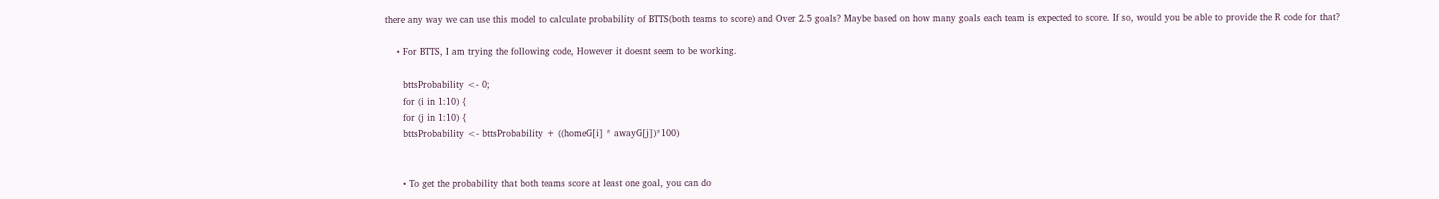there any way we can use this model to calculate probability of BTTS(both teams to score) and Over 2.5 goals? Maybe based on how many goals each team is expected to score. If so, would you be able to provide the R code for that?

    • For BTTS, I am trying the following code, However it doesnt seem to be working.

      bttsProbability <- 0;
      for (i in 1:10) {
      for (j in 1:10) {
      bttsProbability <- bttsProbability + ((homeG[i] * awayG[j])*100)


      • To get the probability that both teams score at least one goal, you can do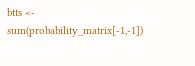btts <- sum(probability_matrix[-1,-1])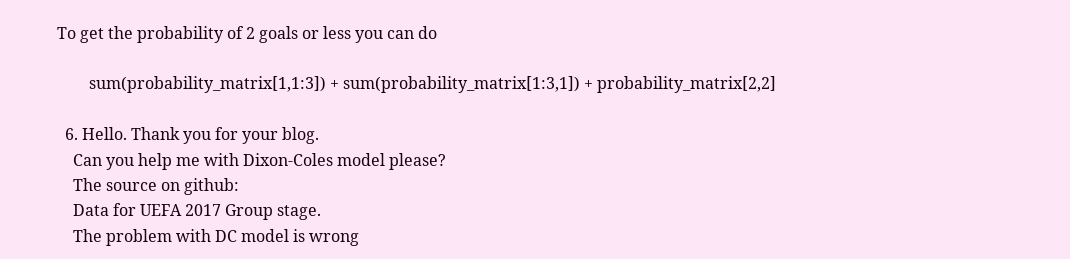To get the probability of 2 goals or less you can do

        sum(probability_matrix[1,1:3]) + sum(probability_matrix[1:3,1]) + probability_matrix[2,2]

  6. Hello. Thank you for your blog.
    Can you help me with Dixon-Coles model please?
    The source on github:
    Data for UEFA 2017 Group stage.
    The problem with DC model is wrong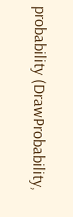probability (DrawProbability,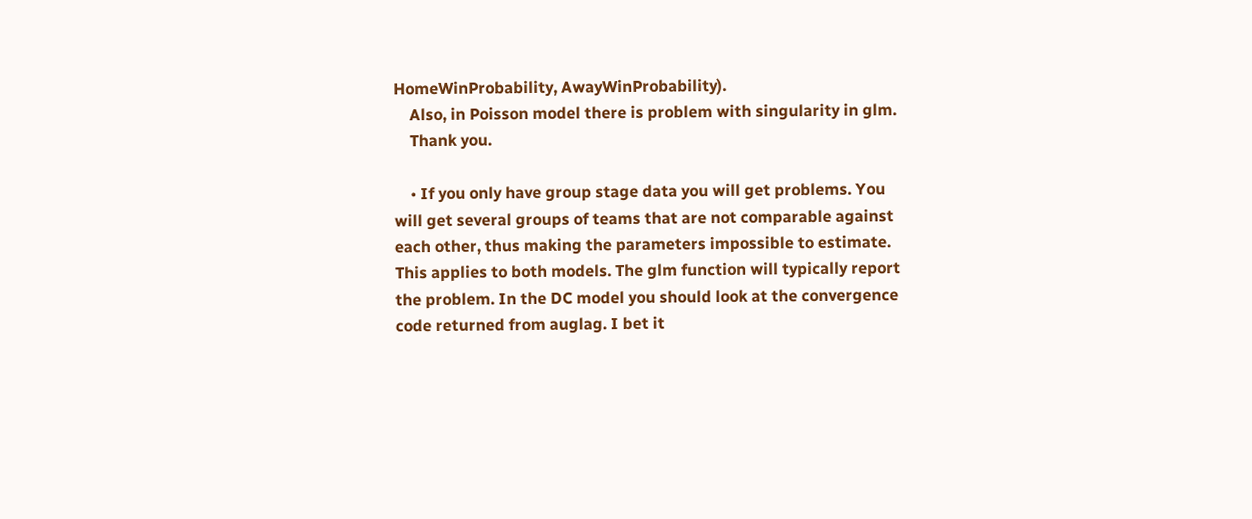HomeWinProbability, AwayWinProbability).
    Also, in Poisson model there is problem with singularity in glm.
    Thank you.

    • If you only have group stage data you will get problems. You will get several groups of teams that are not comparable against each other, thus making the parameters impossible to estimate. This applies to both models. The glm function will typically report the problem. In the DC model you should look at the convergence code returned from auglag. I bet it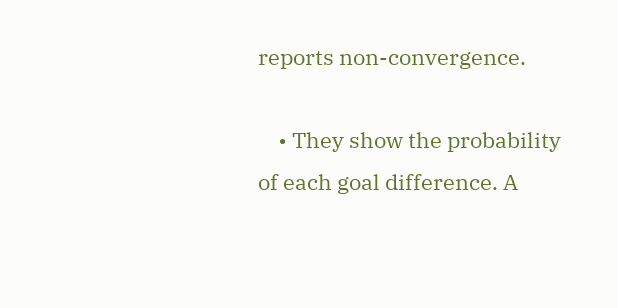reports non-convergence.

    • They show the probability of each goal difference. A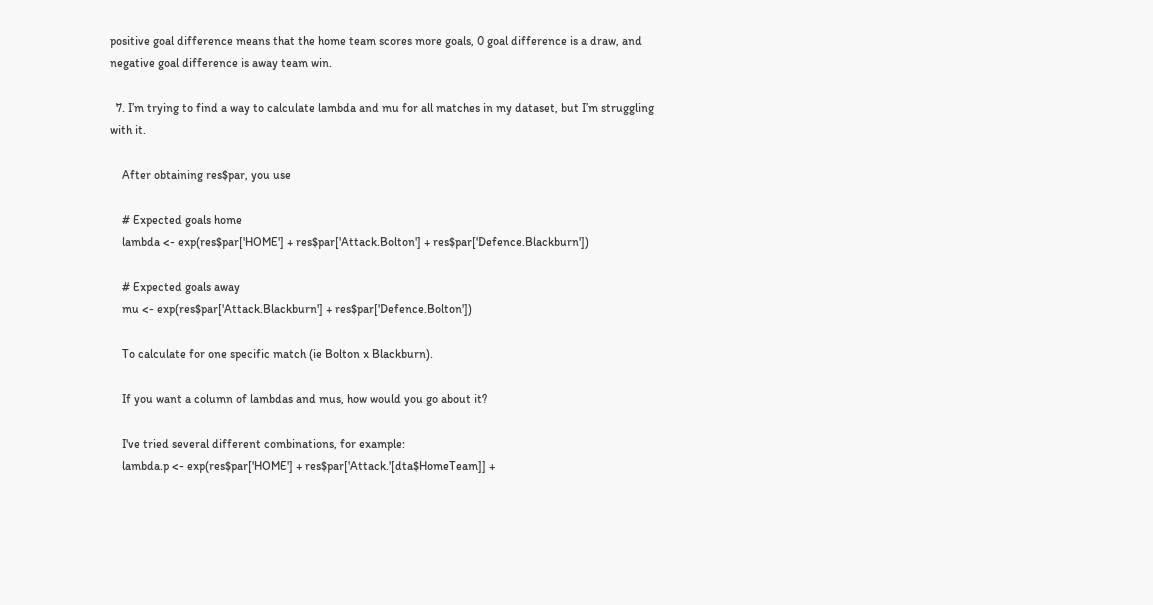positive goal difference means that the home team scores more goals, 0 goal difference is a draw, and negative goal difference is away team win.

  7. I’m trying to find a way to calculate lambda and mu for all matches in my dataset, but I’m struggling with it.

    After obtaining res$par, you use

    # Expected goals home
    lambda <- exp(res$par['HOME'] + res$par['Attack.Bolton'] + res$par['Defence.Blackburn'])

    # Expected goals away
    mu <- exp(res$par['Attack.Blackburn'] + res$par['Defence.Bolton'])

    To calculate for one specific match (ie Bolton x Blackburn).

    If you want a column of lambdas and mus, how would you go about it?

    I've tried several different combinations, for example:
    lambda.p <- exp(res$par['HOME'] + res$par['Attack.'[dta$HomeTeam]] +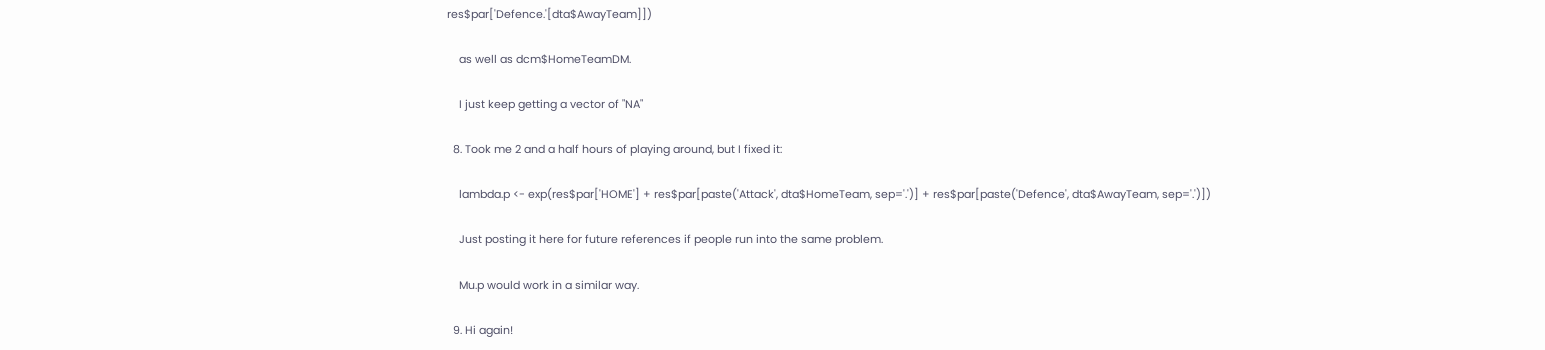res$par['Defence.'[dta$AwayTeam]])

    as well as dcm$HomeTeamDM.

    I just keep getting a vector of "NA"

  8. Took me 2 and a half hours of playing around, but I fixed it:

    lambda.p <- exp(res$par['HOME'] + res$par[paste('Attack', dta$HomeTeam, sep='.')] + res$par[paste('Defence', dta$AwayTeam, sep='.')])

    Just posting it here for future references if people run into the same problem.

    Mu.p would work in a similar way.

  9. Hi again!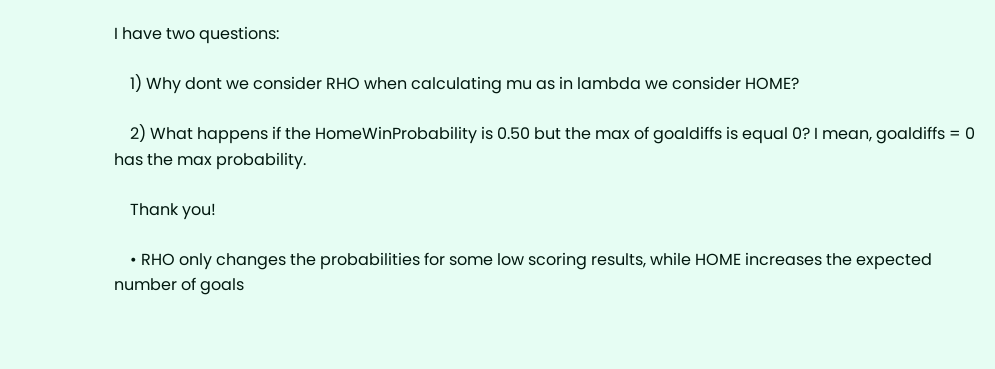I have two questions:

    1) Why dont we consider RHO when calculating mu as in lambda we consider HOME?

    2) What happens if the HomeWinProbability is 0.50 but the max of goaldiffs is equal 0? I mean, goaldiffs = 0 has the max probability.

    Thank you!

    • RHO only changes the probabilities for some low scoring results, while HOME increases the expected number of goals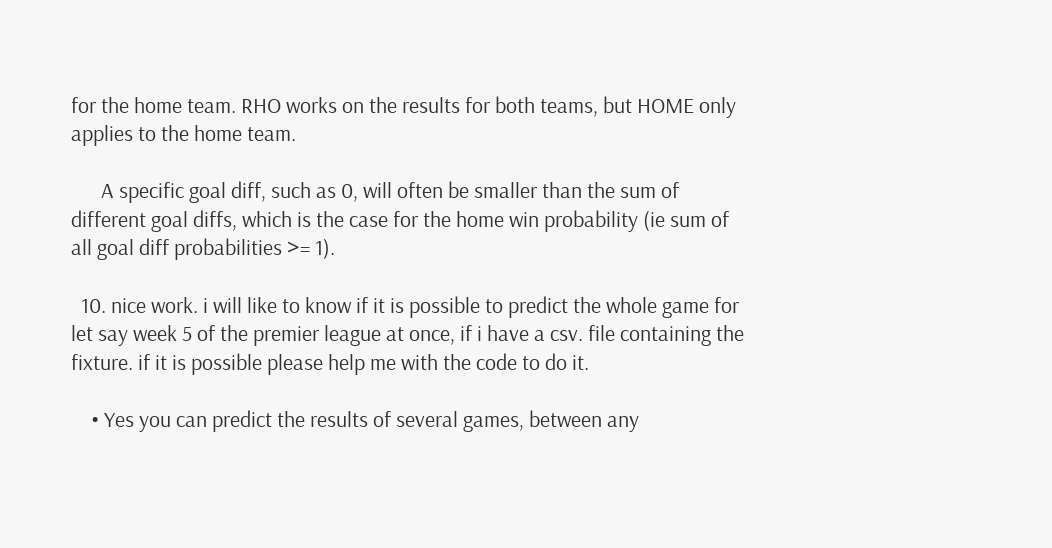for the home team. RHO works on the results for both teams, but HOME only applies to the home team.

      A specific goal diff, such as 0, will often be smaller than the sum of different goal diffs, which is the case for the home win probability (ie sum of all goal diff probabilities >= 1).

  10. nice work. i will like to know if it is possible to predict the whole game for let say week 5 of the premier league at once, if i have a csv. file containing the fixture. if it is possible please help me with the code to do it.

    • Yes you can predict the results of several games, between any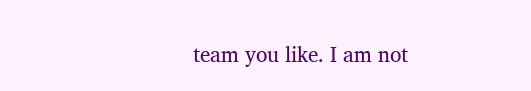team you like. I am not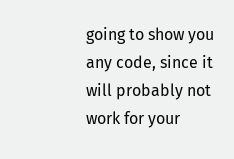going to show you any code, since it will probably not work for your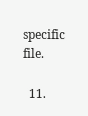specific file.

  11.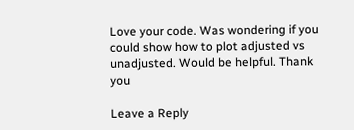Love your code. Was wondering if you could show how to plot adjusted vs unadjusted. Would be helpful. Thank you

Leave a Reply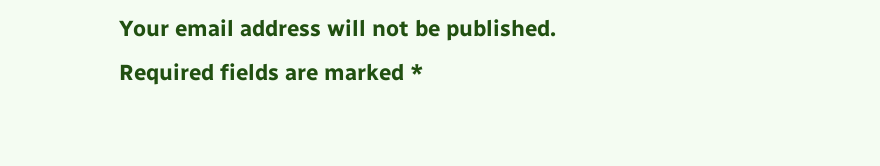Your email address will not be published. Required fields are marked *